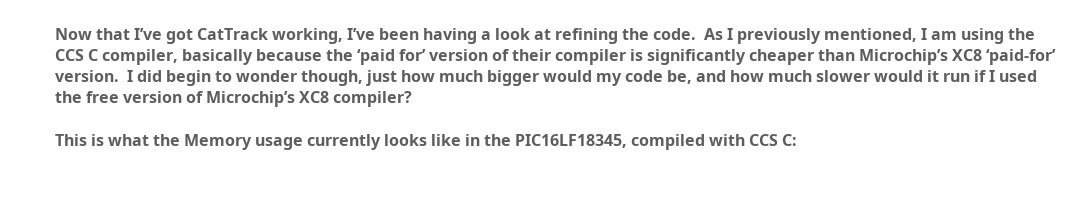Now that I’ve got CatTrack working, I’ve been having a look at refining the code.  As I previously mentioned, I am using the CCS C compiler, basically because the ‘paid for’ version of their compiler is significantly cheaper than Microchip’s XC8 ‘paid-for’ version.  I did begin to wonder though, just how much bigger would my code be, and how much slower would it run if I used the free version of Microchip’s XC8 compiler?

This is what the Memory usage currently looks like in the PIC16LF18345, compiled with CCS C: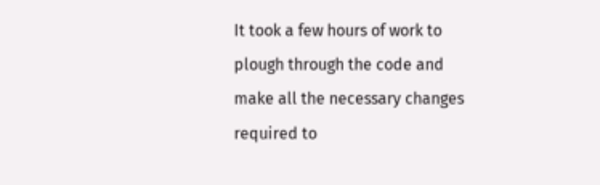It took a few hours of work to plough through the code and make all the necessary changes required to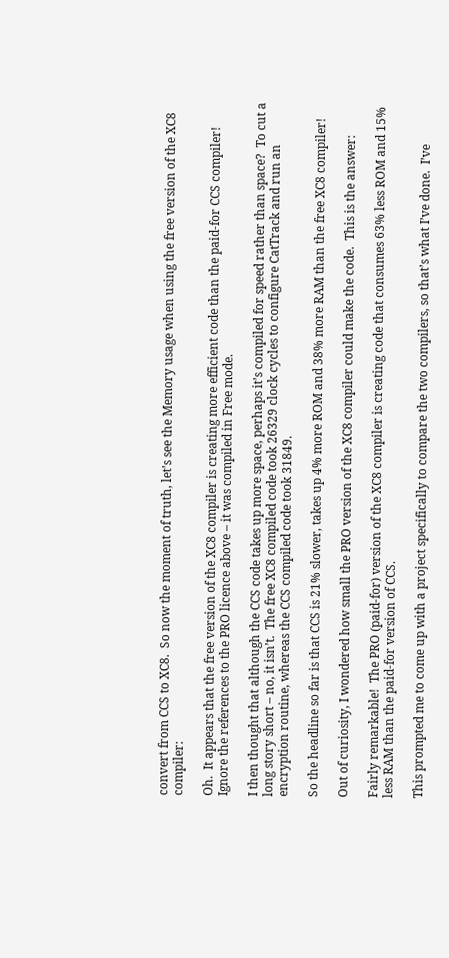convert from CCS to XC8.  So now the moment of truth, let’s see the Memory usage when using the free version of the XC8 compiler:

Oh.  It appears that the free version of the XC8 compiler is creating more efficient code than the paid-for CCS compiler!  Ignore the references to the PRO licence above – it was compiled in Free mode.

I then thought that although the CCS code takes up more space, perhaps it’s compiled for speed rather than space?  To cut a long story short – no, it isn’t.  The free XC8 compiled code took 26329 clock cycles to configure CatTrack and run an encryption routine, whereas the CCS compiled code took 31849.

So the headline so far is that CCS is 21% slower, takes up 4% more ROM and 38% more RAM than the free XC8 compiler!

Out of curiosity, I wondered how small the PRO version of the XC8 compiler could make the code.  This is the answer:

Fairly remarkable!  The PRO (paid-for) version of the XC8 compiler is creating code that consumes 63% less ROM and 15% less RAM than the paid-for version of CCS.

This prompted me to come up with a project specifically to compare the two compilers, so that’s what I’ve done.  I’ve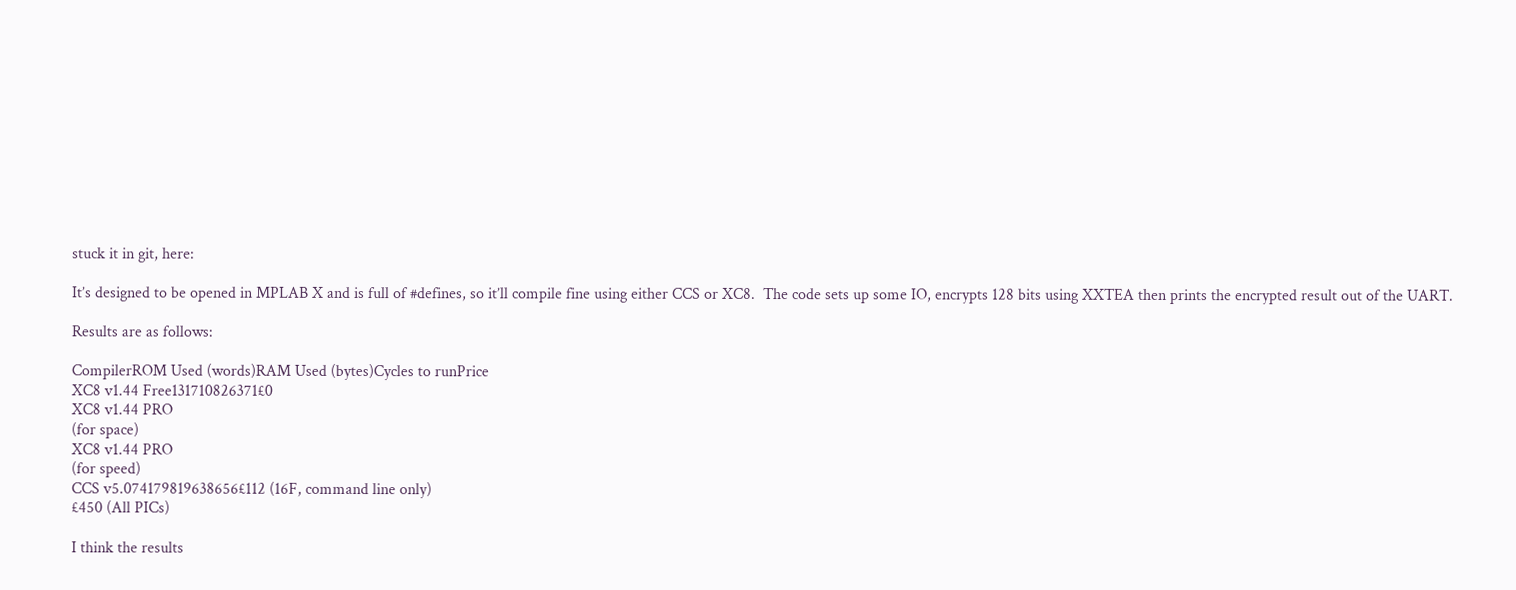stuck it in git, here:

It’s designed to be opened in MPLAB X and is full of #defines, so it’ll compile fine using either CCS or XC8.  The code sets up some IO, encrypts 128 bits using XXTEA then prints the encrypted result out of the UART.

Results are as follows:

CompilerROM Used (words)RAM Used (bytes)Cycles to runPrice
XC8 v1.44 Free131710826371£0
XC8 v1.44 PRO
(for space)
XC8 v1.44 PRO
(for speed)
CCS v5.074179819638656£112 (16F, command line only)
£450 (All PICs)

I think the results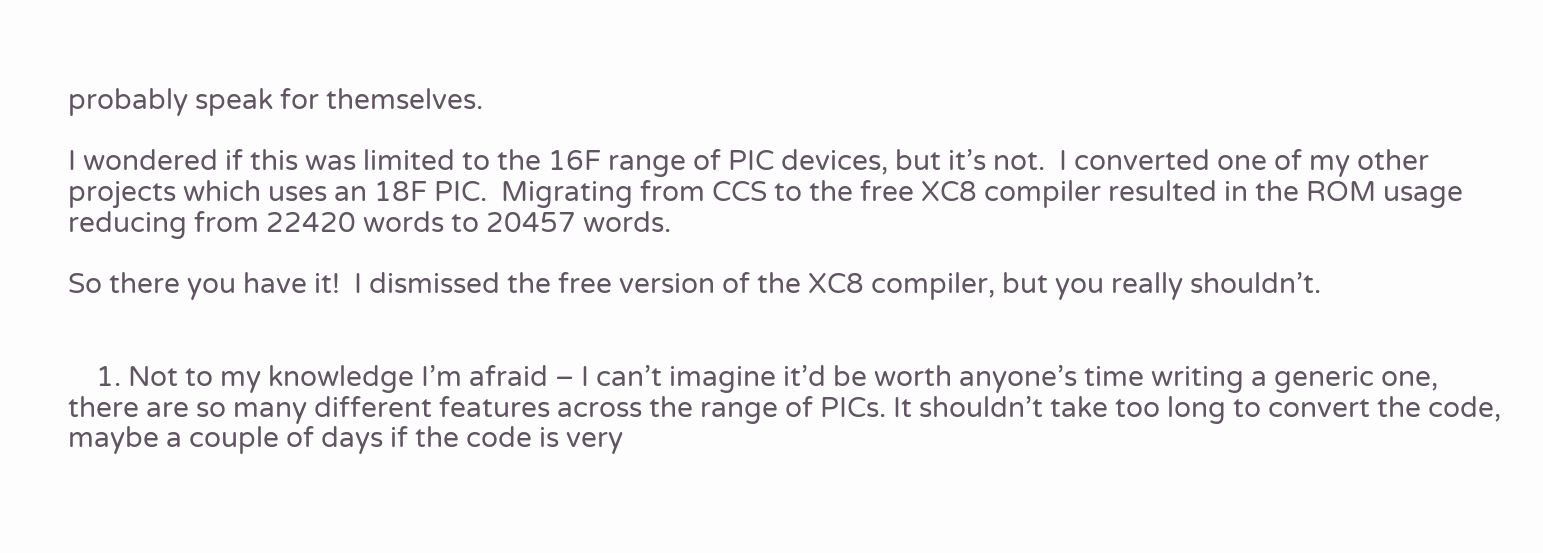probably speak for themselves.

I wondered if this was limited to the 16F range of PIC devices, but it’s not.  I converted one of my other projects which uses an 18F PIC.  Migrating from CCS to the free XC8 compiler resulted in the ROM usage reducing from 22420 words to 20457 words.

So there you have it!  I dismissed the free version of the XC8 compiler, but you really shouldn’t.


    1. Not to my knowledge I’m afraid – I can’t imagine it’d be worth anyone’s time writing a generic one, there are so many different features across the range of PICs. It shouldn’t take too long to convert the code, maybe a couple of days if the code is very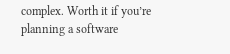complex. Worth it if you’re planning a software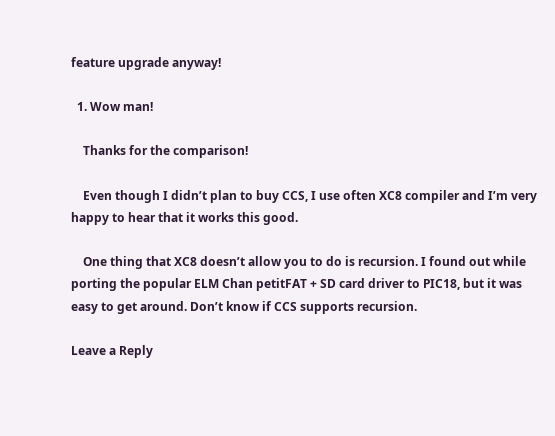feature upgrade anyway!

  1. Wow man!

    Thanks for the comparison!

    Even though I didn’t plan to buy CCS, I use often XC8 compiler and I’m very happy to hear that it works this good.

    One thing that XC8 doesn’t allow you to do is recursion. I found out while porting the popular ELM Chan petitFAT + SD card driver to PIC18, but it was easy to get around. Don’t know if CCS supports recursion.

Leave a Reply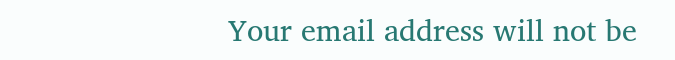Your email address will not be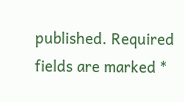published. Required fields are marked *